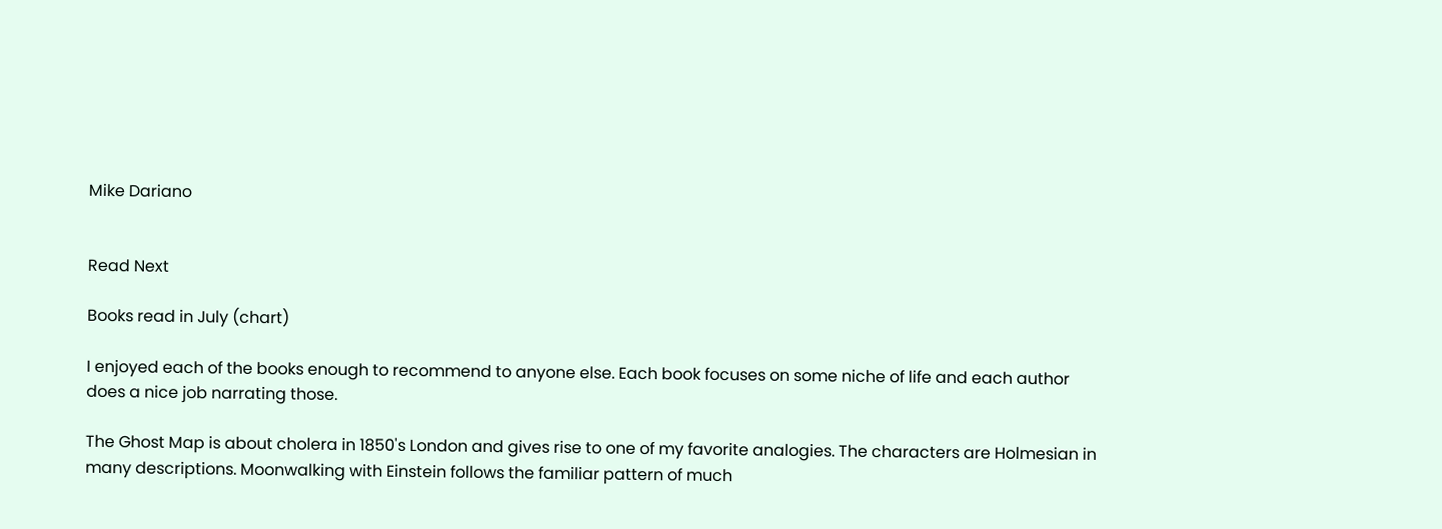Mike Dariano


Read Next

Books read in July (chart)

I enjoyed each of the books enough to recommend to anyone else. Each book focuses on some niche of life and each author does a nice job narrating those.

The Ghost Map is about cholera in 1850's London and gives rise to one of my favorite analogies. The characters are Holmesian in many descriptions. Moonwalking with Einstein follows the familiar pattern of much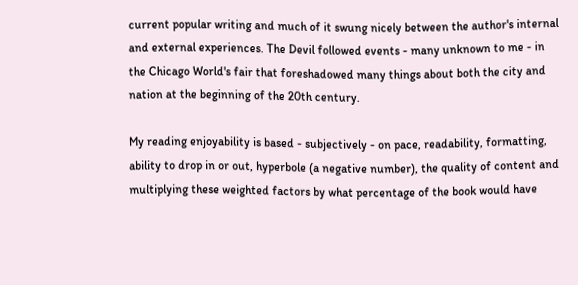current popular writing and much of it swung nicely between the author's internal and external experiences. The Devil followed events - many unknown to me - in the Chicago World's fair that foreshadowed many things about both the city and nation at the beginning of the 20th century.

My reading enjoyability is based - subjectively - on pace, readability, formatting, ability to drop in or out, hyperbole (a negative number), the quality of content and multiplying these weighted factors by what percentage of the book would have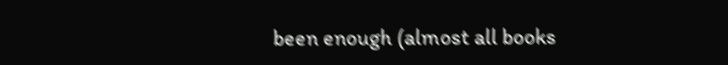been enough (almost all books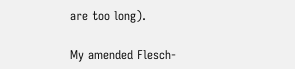are too long).

My amended Flesch-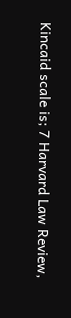Kincaid scale is; 7 Harvard Law Review,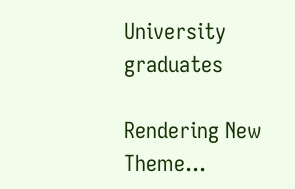University graduates

Rendering New Theme...